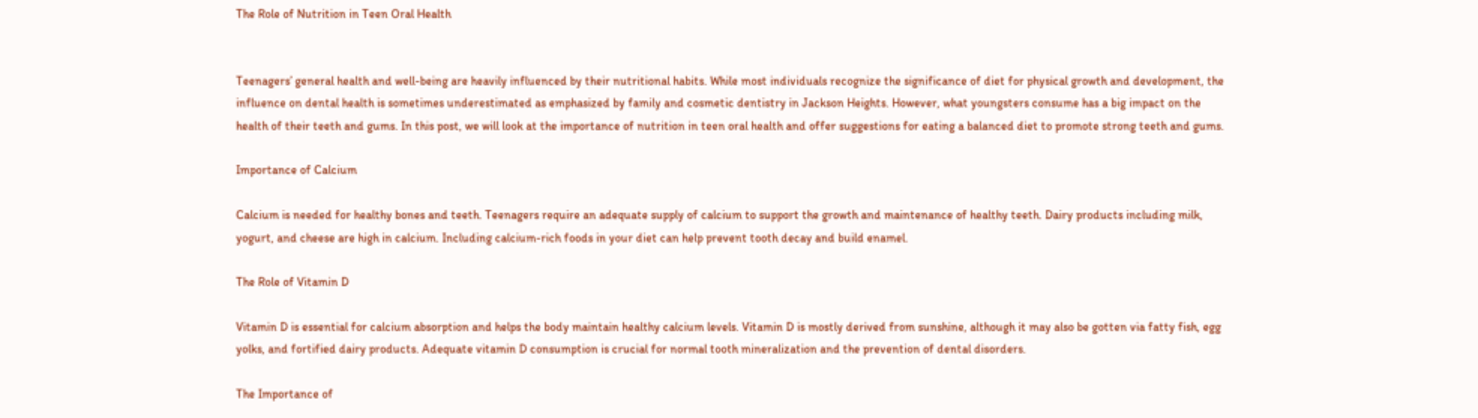The Role of Nutrition in Teen Oral Health


Teenagers’ general health and well-being are heavily influenced by their nutritional habits. While most individuals recognize the significance of diet for physical growth and development, the influence on dental health is sometimes underestimated as emphasized by family and cosmetic dentistry in Jackson Heights. However, what youngsters consume has a big impact on the health of their teeth and gums. In this post, we will look at the importance of nutrition in teen oral health and offer suggestions for eating a balanced diet to promote strong teeth and gums.

Importance of Calcium

Calcium is needed for healthy bones and teeth. Teenagers require an adequate supply of calcium to support the growth and maintenance of healthy teeth. Dairy products including milk, yogurt, and cheese are high in calcium. Including calcium-rich foods in your diet can help prevent tooth decay and build enamel.

The Role of Vitamin D

Vitamin D is essential for calcium absorption and helps the body maintain healthy calcium levels. Vitamin D is mostly derived from sunshine, although it may also be gotten via fatty fish, egg yolks, and fortified dairy products. Adequate vitamin D consumption is crucial for normal tooth mineralization and the prevention of dental disorders.

The Importance of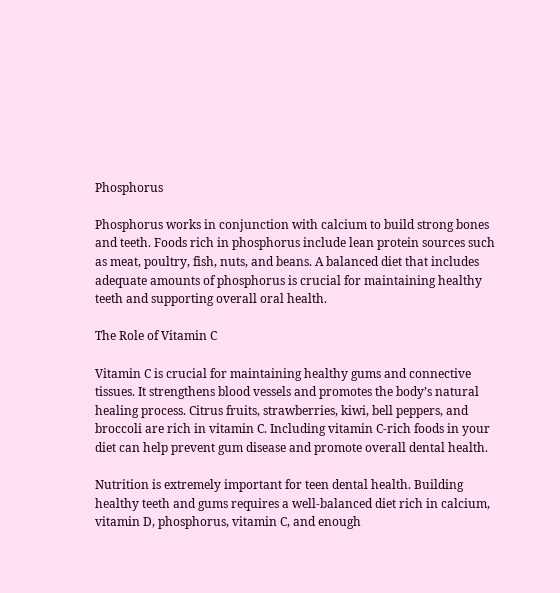Phosphorus

Phosphorus works in conjunction with calcium to build strong bones and teeth. Foods rich in phosphorus include lean protein sources such as meat, poultry, fish, nuts, and beans. A balanced diet that includes adequate amounts of phosphorus is crucial for maintaining healthy teeth and supporting overall oral health.

The Role of Vitamin C

Vitamin C is crucial for maintaining healthy gums and connective tissues. It strengthens blood vessels and promotes the body’s natural healing process. Citrus fruits, strawberries, kiwi, bell peppers, and broccoli are rich in vitamin C. Including vitamin C-rich foods in your diet can help prevent gum disease and promote overall dental health.

Nutrition is extremely important for teen dental health. Building healthy teeth and gums requires a well-balanced diet rich in calcium, vitamin D, phosphorus, vitamin C, and enough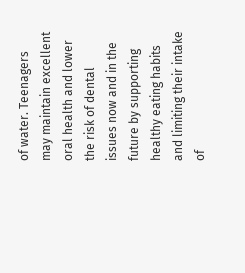of water. Teenagers may maintain excellent oral health and lower the risk of dental issues now and in the future by supporting healthy eating habits and limiting their intake of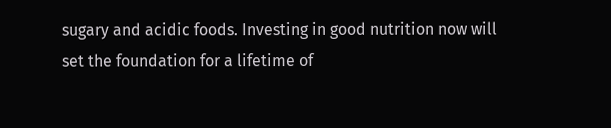sugary and acidic foods. Investing in good nutrition now will set the foundation for a lifetime of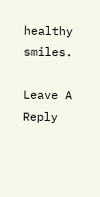healthy smiles.

Leave A Reply